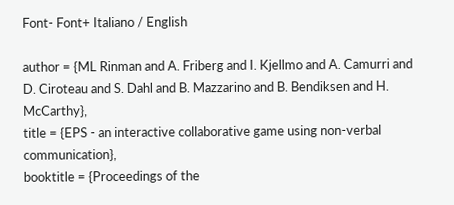Font- Font+ Italiano / English

author = {ML Rinman and A. Friberg and I. Kjellmo and A. Camurri and D. Ciroteau and S. Dahl and B. Mazzarino and B. Bendiksen and H. McCarthy},
title = {EPS - an interactive collaborative game using non-verbal communication},
booktitle = {Proceedings of the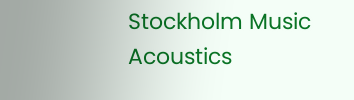Stockholm Music Acoustics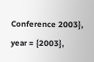Conference 2003},
year = {2003},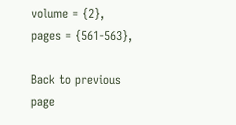volume = {2},
pages = {561-563},

Back to previous page